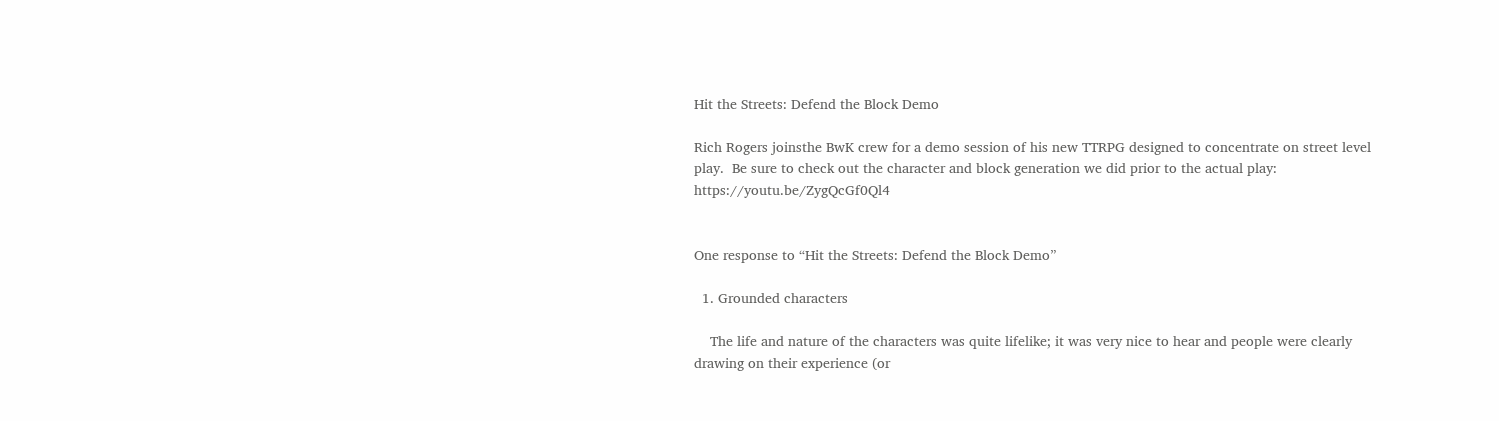Hit the Streets: Defend the Block Demo

Rich Rogers joinsthe BwK crew for a demo session of his new TTRPG designed to concentrate on street level play.  Be sure to check out the character and block generation we did prior to the actual play: https://youtu.be/ZygQcGf0Ql4


One response to “Hit the Streets: Defend the Block Demo”

  1. Grounded characters

    The life and nature of the characters was quite lifelike; it was very nice to hear and people were clearly drawing on their experience (or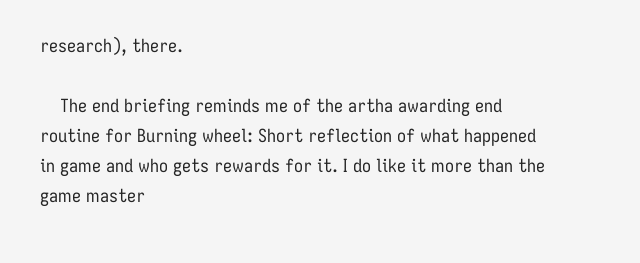research), there.

    The end briefing reminds me of the artha awarding end routine for Burning wheel: Short reflection of what happened in game and who gets rewards for it. I do like it more than the game master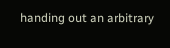handing out an arbitrary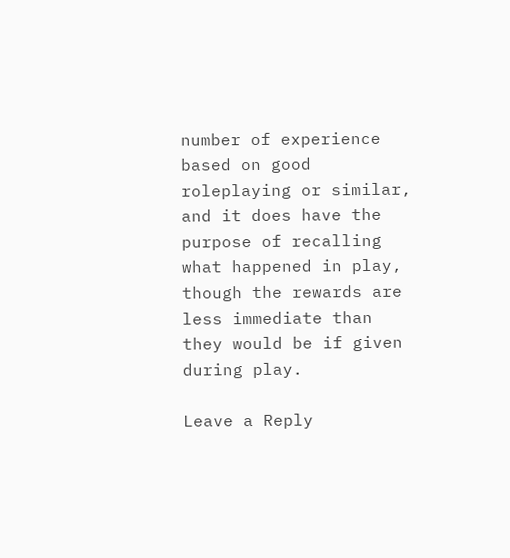number of experience based on good roleplaying or similar, and it does have the purpose of recalling what happened in play, though the rewards are less immediate than they would be if given during play.

Leave a Reply